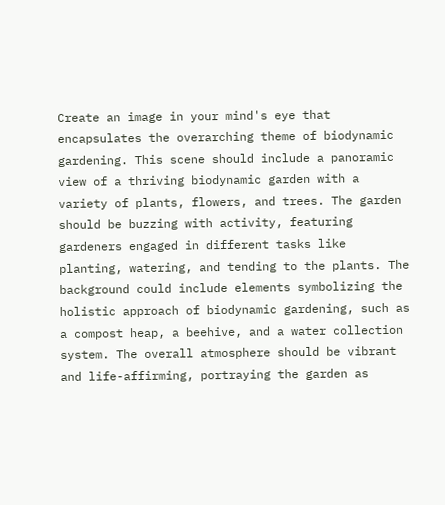Create an image in your mind's eye that encapsulates the overarching theme of biodynamic gardening. This scene should include a panoramic view of a thriving biodynamic garden with a variety of plants, flowers, and trees. The garden should be buzzing with activity, featuring gardeners engaged in different tasks like planting, watering, and tending to the plants. The background could include elements symbolizing the holistic approach of biodynamic gardening, such as a compost heap, a beehive, and a water collection system. The overall atmosphere should be vibrant and life-affirming, portraying the garden as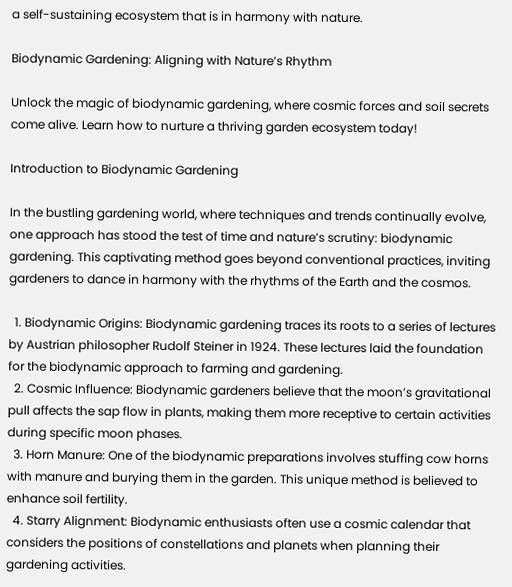a self-sustaining ecosystem that is in harmony with nature.

Biodynamic Gardening: Aligning with Nature’s Rhythm

Unlock the magic of biodynamic gardening, where cosmic forces and soil secrets come alive. Learn how to nurture a thriving garden ecosystem today!

Introduction to Biodynamic Gardening

In the bustling gardening world, where techniques and trends continually evolve, one approach has stood the test of time and nature’s scrutiny: biodynamic gardening. This captivating method goes beyond conventional practices, inviting gardeners to dance in harmony with the rhythms of the Earth and the cosmos.

  1. Biodynamic Origins: Biodynamic gardening traces its roots to a series of lectures by Austrian philosopher Rudolf Steiner in 1924. These lectures laid the foundation for the biodynamic approach to farming and gardening.
  2. Cosmic Influence: Biodynamic gardeners believe that the moon’s gravitational pull affects the sap flow in plants, making them more receptive to certain activities during specific moon phases.
  3. Horn Manure: One of the biodynamic preparations involves stuffing cow horns with manure and burying them in the garden. This unique method is believed to enhance soil fertility.
  4. Starry Alignment: Biodynamic enthusiasts often use a cosmic calendar that considers the positions of constellations and planets when planning their gardening activities.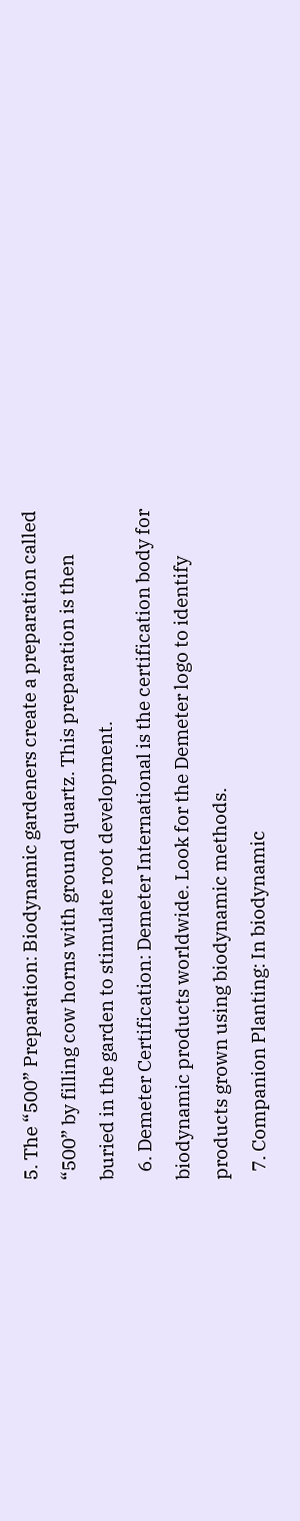5. The “500” Preparation: Biodynamic gardeners create a preparation called “500” by filling cow horns with ground quartz. This preparation is then buried in the garden to stimulate root development.
  6. Demeter Certification: Demeter International is the certification body for biodynamic products worldwide. Look for the Demeter logo to identify products grown using biodynamic methods.
  7. Companion Planting: In biodynamic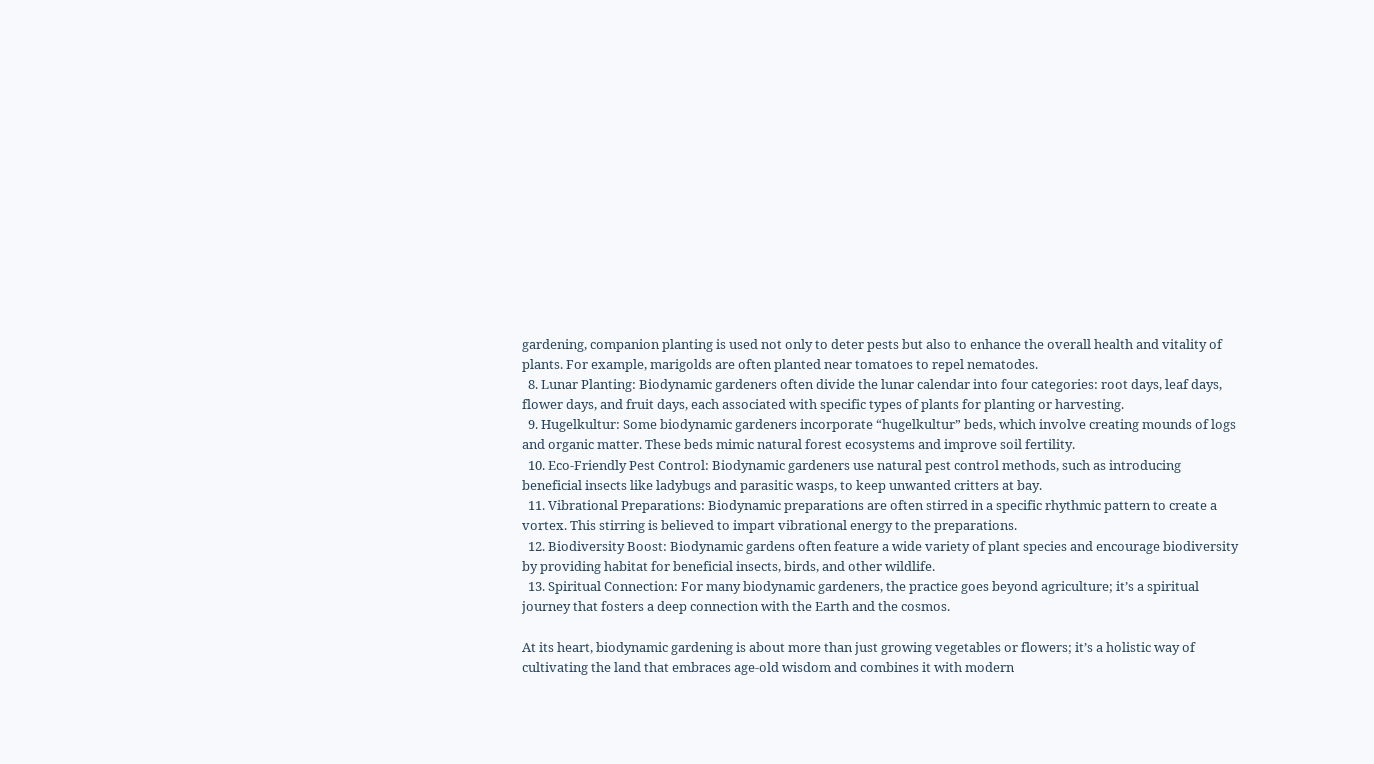gardening, companion planting is used not only to deter pests but also to enhance the overall health and vitality of plants. For example, marigolds are often planted near tomatoes to repel nematodes.
  8. Lunar Planting: Biodynamic gardeners often divide the lunar calendar into four categories: root days, leaf days, flower days, and fruit days, each associated with specific types of plants for planting or harvesting.
  9. Hugelkultur: Some biodynamic gardeners incorporate “hugelkultur” beds, which involve creating mounds of logs and organic matter. These beds mimic natural forest ecosystems and improve soil fertility.
  10. Eco-Friendly Pest Control: Biodynamic gardeners use natural pest control methods, such as introducing beneficial insects like ladybugs and parasitic wasps, to keep unwanted critters at bay.
  11. Vibrational Preparations: Biodynamic preparations are often stirred in a specific rhythmic pattern to create a vortex. This stirring is believed to impart vibrational energy to the preparations.
  12. Biodiversity Boost: Biodynamic gardens often feature a wide variety of plant species and encourage biodiversity by providing habitat for beneficial insects, birds, and other wildlife.
  13. Spiritual Connection: For many biodynamic gardeners, the practice goes beyond agriculture; it’s a spiritual journey that fosters a deep connection with the Earth and the cosmos.

At its heart, biodynamic gardening is about more than just growing vegetables or flowers; it’s a holistic way of cultivating the land that embraces age-old wisdom and combines it with modern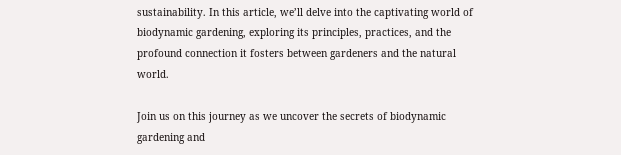sustainability. In this article, we’ll delve into the captivating world of biodynamic gardening, exploring its principles, practices, and the profound connection it fosters between gardeners and the natural world.

Join us on this journey as we uncover the secrets of biodynamic gardening and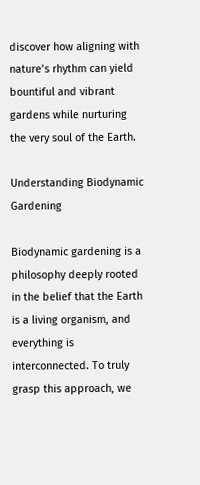discover how aligning with nature’s rhythm can yield bountiful and vibrant gardens while nurturing the very soul of the Earth.

Understanding Biodynamic Gardening

Biodynamic gardening is a philosophy deeply rooted in the belief that the Earth is a living organism, and everything is interconnected. To truly grasp this approach, we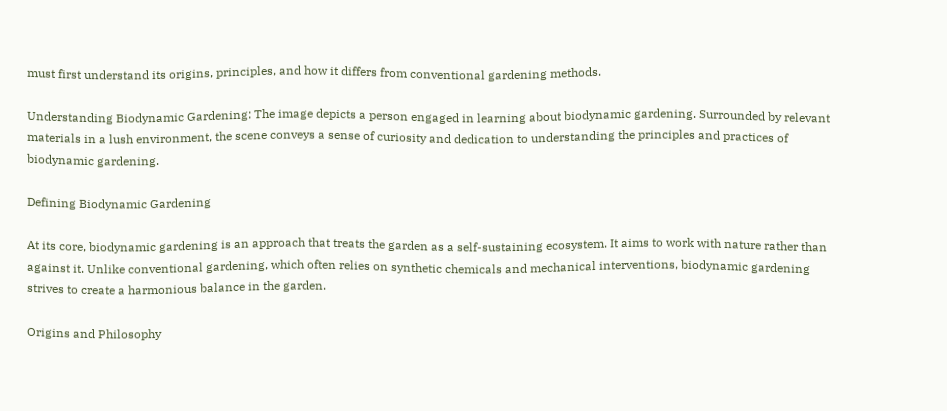must first understand its origins, principles, and how it differs from conventional gardening methods.

Understanding Biodynamic Gardening: The image depicts a person engaged in learning about biodynamic gardening. Surrounded by relevant materials in a lush environment, the scene conveys a sense of curiosity and dedication to understanding the principles and practices of biodynamic gardening.

Defining Biodynamic Gardening

At its core, biodynamic gardening is an approach that treats the garden as a self-sustaining ecosystem. It aims to work with nature rather than against it. Unlike conventional gardening, which often relies on synthetic chemicals and mechanical interventions, biodynamic gardening strives to create a harmonious balance in the garden.

Origins and Philosophy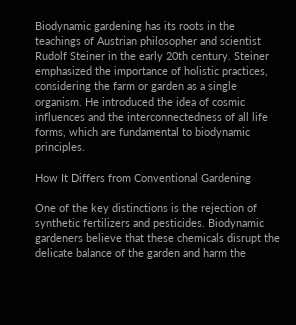Biodynamic gardening has its roots in the teachings of Austrian philosopher and scientist Rudolf Steiner in the early 20th century. Steiner emphasized the importance of holistic practices, considering the farm or garden as a single organism. He introduced the idea of cosmic influences and the interconnectedness of all life forms, which are fundamental to biodynamic principles.

How It Differs from Conventional Gardening

One of the key distinctions is the rejection of synthetic fertilizers and pesticides. Biodynamic gardeners believe that these chemicals disrupt the delicate balance of the garden and harm the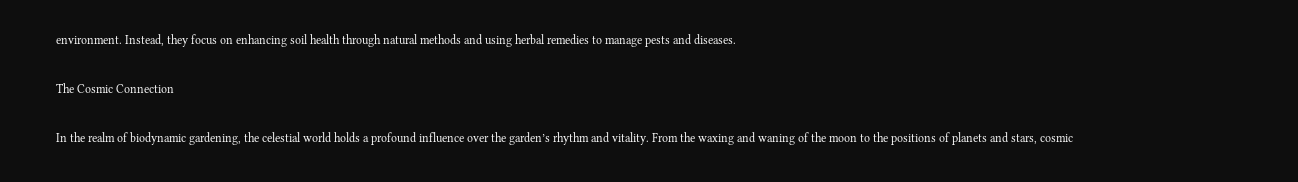environment. Instead, they focus on enhancing soil health through natural methods and using herbal remedies to manage pests and diseases.

The Cosmic Connection

In the realm of biodynamic gardening, the celestial world holds a profound influence over the garden’s rhythm and vitality. From the waxing and waning of the moon to the positions of planets and stars, cosmic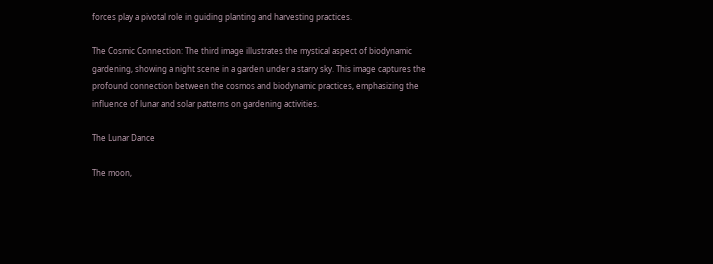forces play a pivotal role in guiding planting and harvesting practices.

The Cosmic Connection: The third image illustrates the mystical aspect of biodynamic gardening, showing a night scene in a garden under a starry sky. This image captures the profound connection between the cosmos and biodynamic practices, emphasizing the influence of lunar and solar patterns on gardening activities.

The Lunar Dance

The moon,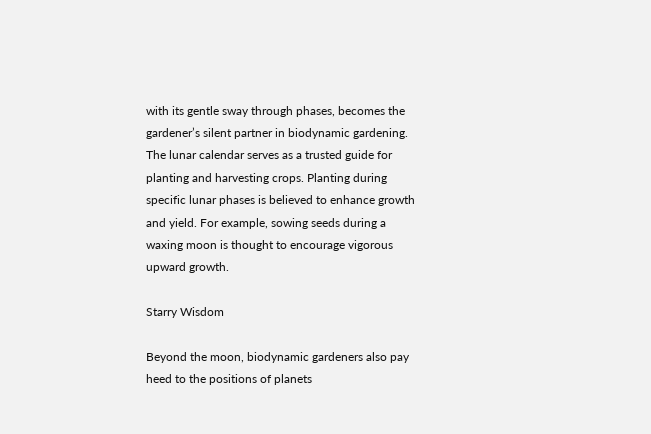with its gentle sway through phases, becomes the gardener’s silent partner in biodynamic gardening. The lunar calendar serves as a trusted guide for planting and harvesting crops. Planting during specific lunar phases is believed to enhance growth and yield. For example, sowing seeds during a waxing moon is thought to encourage vigorous upward growth.

Starry Wisdom

Beyond the moon, biodynamic gardeners also pay heed to the positions of planets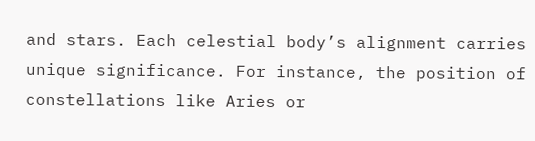and stars. Each celestial body’s alignment carries unique significance. For instance, the position of constellations like Aries or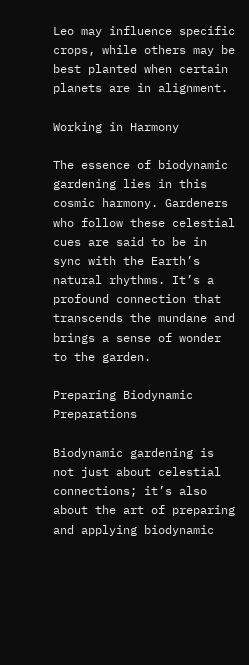Leo may influence specific crops, while others may be best planted when certain planets are in alignment.

Working in Harmony

The essence of biodynamic gardening lies in this cosmic harmony. Gardeners who follow these celestial cues are said to be in sync with the Earth’s natural rhythms. It’s a profound connection that transcends the mundane and brings a sense of wonder to the garden.

Preparing Biodynamic Preparations

Biodynamic gardening is not just about celestial connections; it’s also about the art of preparing and applying biodynamic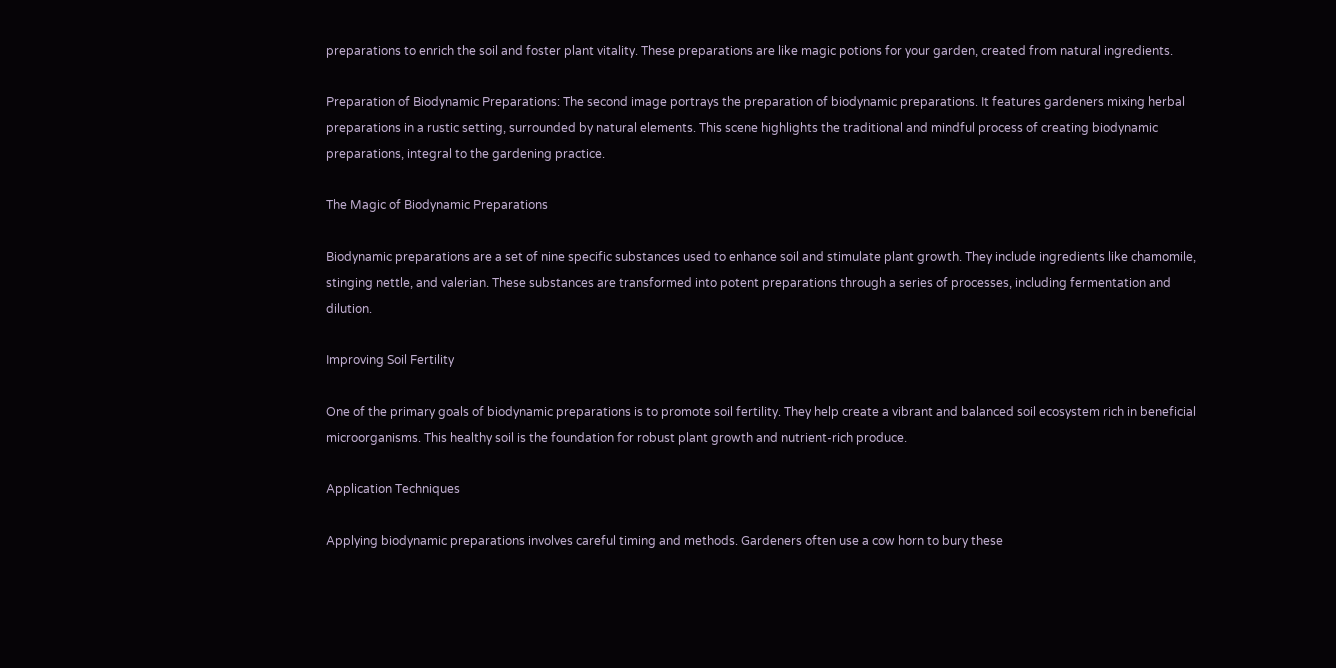preparations to enrich the soil and foster plant vitality. These preparations are like magic potions for your garden, created from natural ingredients.

Preparation of Biodynamic Preparations: The second image portrays the preparation of biodynamic preparations. It features gardeners mixing herbal preparations in a rustic setting, surrounded by natural elements. This scene highlights the traditional and mindful process of creating biodynamic preparations, integral to the gardening practice.

The Magic of Biodynamic Preparations

Biodynamic preparations are a set of nine specific substances used to enhance soil and stimulate plant growth. They include ingredients like chamomile, stinging nettle, and valerian. These substances are transformed into potent preparations through a series of processes, including fermentation and dilution.

Improving Soil Fertility

One of the primary goals of biodynamic preparations is to promote soil fertility. They help create a vibrant and balanced soil ecosystem rich in beneficial microorganisms. This healthy soil is the foundation for robust plant growth and nutrient-rich produce.

Application Techniques

Applying biodynamic preparations involves careful timing and methods. Gardeners often use a cow horn to bury these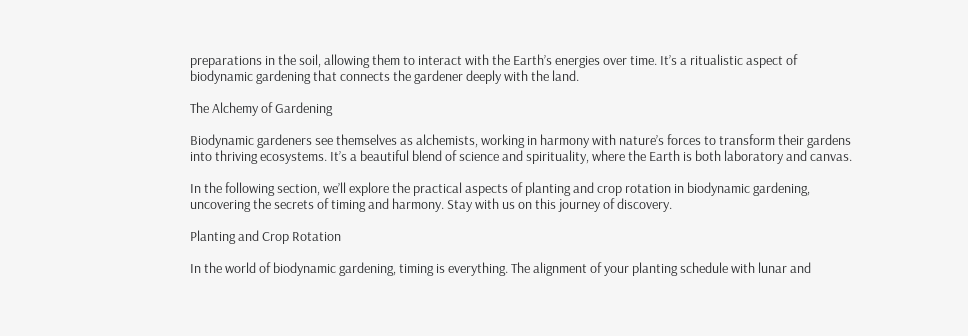preparations in the soil, allowing them to interact with the Earth’s energies over time. It’s a ritualistic aspect of biodynamic gardening that connects the gardener deeply with the land.

The Alchemy of Gardening

Biodynamic gardeners see themselves as alchemists, working in harmony with nature’s forces to transform their gardens into thriving ecosystems. It’s a beautiful blend of science and spirituality, where the Earth is both laboratory and canvas.

In the following section, we’ll explore the practical aspects of planting and crop rotation in biodynamic gardening, uncovering the secrets of timing and harmony. Stay with us on this journey of discovery.

Planting and Crop Rotation

In the world of biodynamic gardening, timing is everything. The alignment of your planting schedule with lunar and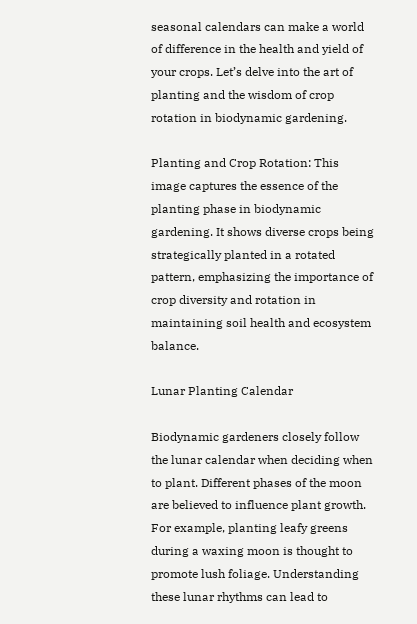seasonal calendars can make a world of difference in the health and yield of your crops. Let’s delve into the art of planting and the wisdom of crop rotation in biodynamic gardening.

Planting and Crop Rotation: This image captures the essence of the planting phase in biodynamic gardening. It shows diverse crops being strategically planted in a rotated pattern, emphasizing the importance of crop diversity and rotation in maintaining soil health and ecosystem balance.

Lunar Planting Calendar

Biodynamic gardeners closely follow the lunar calendar when deciding when to plant. Different phases of the moon are believed to influence plant growth. For example, planting leafy greens during a waxing moon is thought to promote lush foliage. Understanding these lunar rhythms can lead to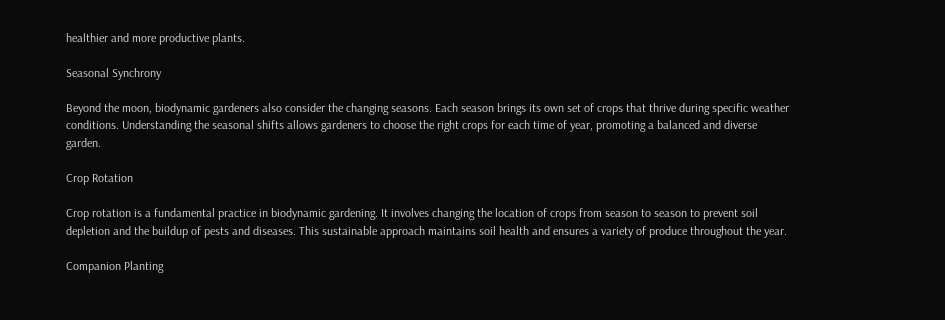healthier and more productive plants.

Seasonal Synchrony

Beyond the moon, biodynamic gardeners also consider the changing seasons. Each season brings its own set of crops that thrive during specific weather conditions. Understanding the seasonal shifts allows gardeners to choose the right crops for each time of year, promoting a balanced and diverse garden.

Crop Rotation

Crop rotation is a fundamental practice in biodynamic gardening. It involves changing the location of crops from season to season to prevent soil depletion and the buildup of pests and diseases. This sustainable approach maintains soil health and ensures a variety of produce throughout the year.

Companion Planting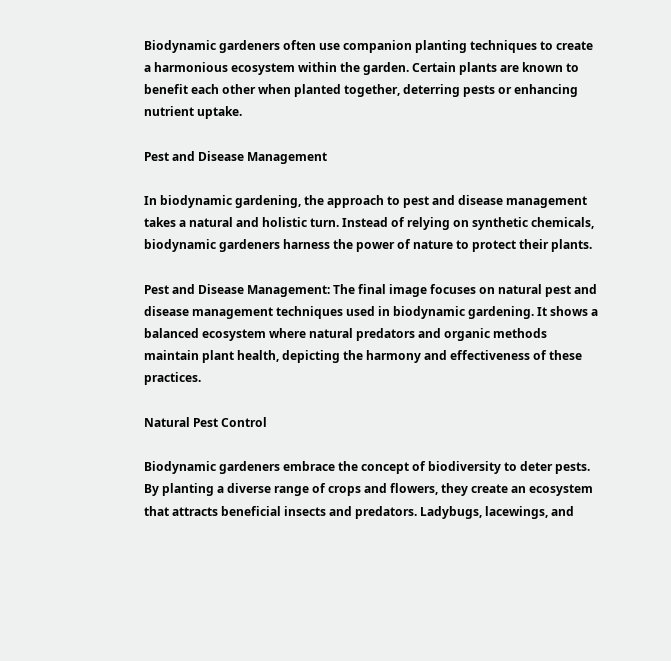Biodynamic gardeners often use companion planting techniques to create a harmonious ecosystem within the garden. Certain plants are known to benefit each other when planted together, deterring pests or enhancing nutrient uptake.

Pest and Disease Management

In biodynamic gardening, the approach to pest and disease management takes a natural and holistic turn. Instead of relying on synthetic chemicals, biodynamic gardeners harness the power of nature to protect their plants.

Pest and Disease Management: The final image focuses on natural pest and disease management techniques used in biodynamic gardening. It shows a balanced ecosystem where natural predators and organic methods maintain plant health, depicting the harmony and effectiveness of these practices.

Natural Pest Control

Biodynamic gardeners embrace the concept of biodiversity to deter pests. By planting a diverse range of crops and flowers, they create an ecosystem that attracts beneficial insects and predators. Ladybugs, lacewings, and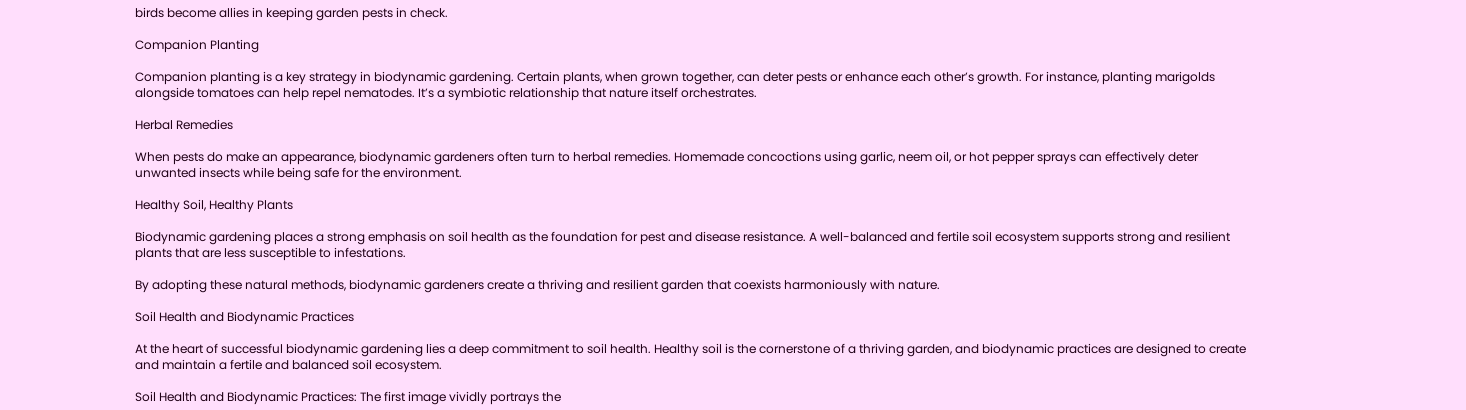birds become allies in keeping garden pests in check.

Companion Planting

Companion planting is a key strategy in biodynamic gardening. Certain plants, when grown together, can deter pests or enhance each other’s growth. For instance, planting marigolds alongside tomatoes can help repel nematodes. It’s a symbiotic relationship that nature itself orchestrates.

Herbal Remedies

When pests do make an appearance, biodynamic gardeners often turn to herbal remedies. Homemade concoctions using garlic, neem oil, or hot pepper sprays can effectively deter unwanted insects while being safe for the environment.

Healthy Soil, Healthy Plants

Biodynamic gardening places a strong emphasis on soil health as the foundation for pest and disease resistance. A well-balanced and fertile soil ecosystem supports strong and resilient plants that are less susceptible to infestations.

By adopting these natural methods, biodynamic gardeners create a thriving and resilient garden that coexists harmoniously with nature.

Soil Health and Biodynamic Practices

At the heart of successful biodynamic gardening lies a deep commitment to soil health. Healthy soil is the cornerstone of a thriving garden, and biodynamic practices are designed to create and maintain a fertile and balanced soil ecosystem.

Soil Health and Biodynamic Practices: The first image vividly portrays the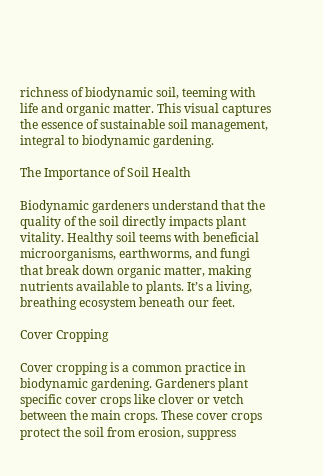richness of biodynamic soil, teeming with life and organic matter. This visual captures the essence of sustainable soil management, integral to biodynamic gardening.

The Importance of Soil Health

Biodynamic gardeners understand that the quality of the soil directly impacts plant vitality. Healthy soil teems with beneficial microorganisms, earthworms, and fungi that break down organic matter, making nutrients available to plants. It’s a living, breathing ecosystem beneath our feet.

Cover Cropping

Cover cropping is a common practice in biodynamic gardening. Gardeners plant specific cover crops like clover or vetch between the main crops. These cover crops protect the soil from erosion, suppress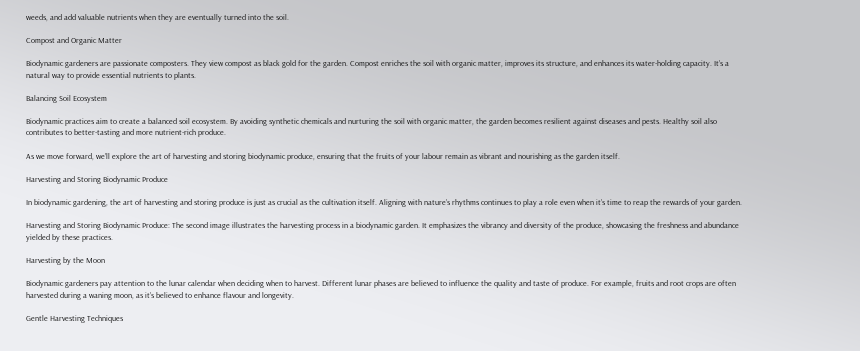weeds, and add valuable nutrients when they are eventually turned into the soil.

Compost and Organic Matter

Biodynamic gardeners are passionate composters. They view compost as black gold for the garden. Compost enriches the soil with organic matter, improves its structure, and enhances its water-holding capacity. It’s a natural way to provide essential nutrients to plants.

Balancing Soil Ecosystem

Biodynamic practices aim to create a balanced soil ecosystem. By avoiding synthetic chemicals and nurturing the soil with organic matter, the garden becomes resilient against diseases and pests. Healthy soil also contributes to better-tasting and more nutrient-rich produce.

As we move forward, we’ll explore the art of harvesting and storing biodynamic produce, ensuring that the fruits of your labour remain as vibrant and nourishing as the garden itself.

Harvesting and Storing Biodynamic Produce

In biodynamic gardening, the art of harvesting and storing produce is just as crucial as the cultivation itself. Aligning with nature’s rhythms continues to play a role even when it’s time to reap the rewards of your garden.

Harvesting and Storing Biodynamic Produce: The second image illustrates the harvesting process in a biodynamic garden. It emphasizes the vibrancy and diversity of the produce, showcasing the freshness and abundance yielded by these practices.

Harvesting by the Moon

Biodynamic gardeners pay attention to the lunar calendar when deciding when to harvest. Different lunar phases are believed to influence the quality and taste of produce. For example, fruits and root crops are often harvested during a waning moon, as it’s believed to enhance flavour and longevity.

Gentle Harvesting Techniques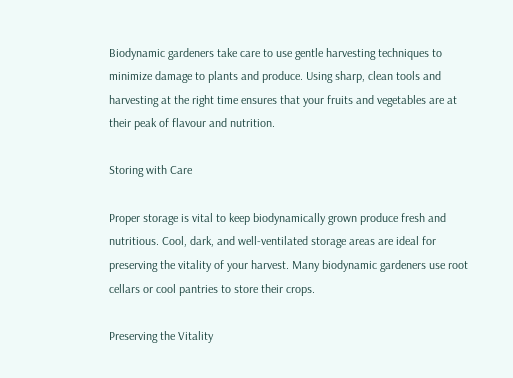Biodynamic gardeners take care to use gentle harvesting techniques to minimize damage to plants and produce. Using sharp, clean tools and harvesting at the right time ensures that your fruits and vegetables are at their peak of flavour and nutrition.

Storing with Care

Proper storage is vital to keep biodynamically grown produce fresh and nutritious. Cool, dark, and well-ventilated storage areas are ideal for preserving the vitality of your harvest. Many biodynamic gardeners use root cellars or cool pantries to store their crops.

Preserving the Vitality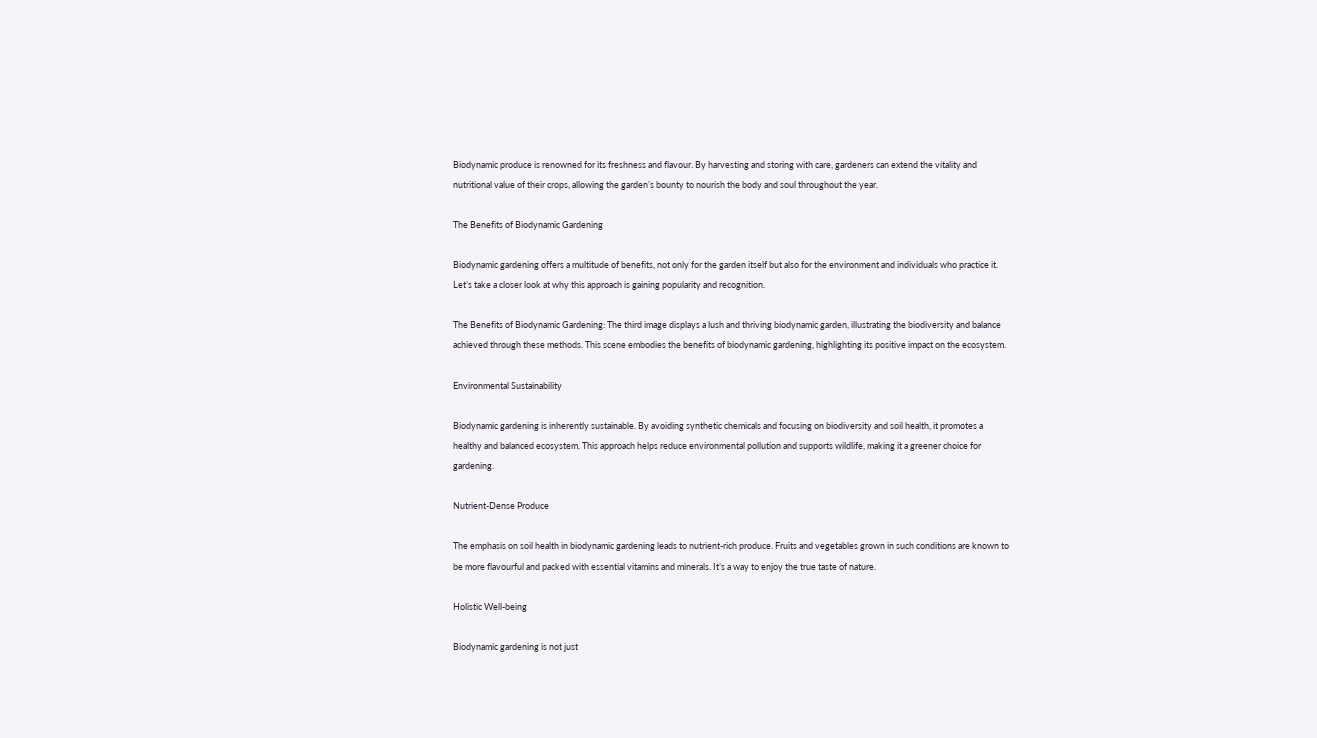Biodynamic produce is renowned for its freshness and flavour. By harvesting and storing with care, gardeners can extend the vitality and nutritional value of their crops, allowing the garden’s bounty to nourish the body and soul throughout the year.

The Benefits of Biodynamic Gardening

Biodynamic gardening offers a multitude of benefits, not only for the garden itself but also for the environment and individuals who practice it. Let’s take a closer look at why this approach is gaining popularity and recognition.

The Benefits of Biodynamic Gardening: The third image displays a lush and thriving biodynamic garden, illustrating the biodiversity and balance achieved through these methods. This scene embodies the benefits of biodynamic gardening, highlighting its positive impact on the ecosystem.

Environmental Sustainability

Biodynamic gardening is inherently sustainable. By avoiding synthetic chemicals and focusing on biodiversity and soil health, it promotes a healthy and balanced ecosystem. This approach helps reduce environmental pollution and supports wildlife, making it a greener choice for gardening.

Nutrient-Dense Produce

The emphasis on soil health in biodynamic gardening leads to nutrient-rich produce. Fruits and vegetables grown in such conditions are known to be more flavourful and packed with essential vitamins and minerals. It’s a way to enjoy the true taste of nature.

Holistic Well-being

Biodynamic gardening is not just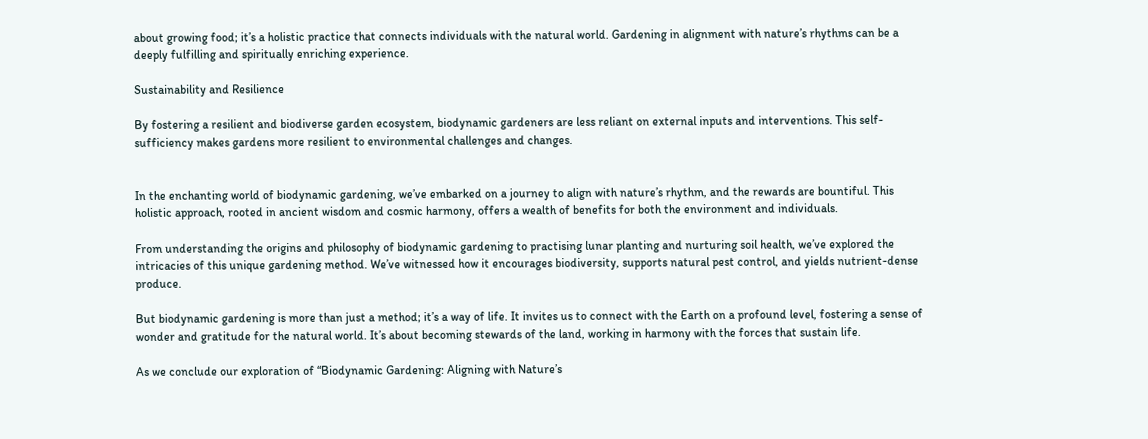about growing food; it’s a holistic practice that connects individuals with the natural world. Gardening in alignment with nature’s rhythms can be a deeply fulfilling and spiritually enriching experience.

Sustainability and Resilience

By fostering a resilient and biodiverse garden ecosystem, biodynamic gardeners are less reliant on external inputs and interventions. This self-sufficiency makes gardens more resilient to environmental challenges and changes.


In the enchanting world of biodynamic gardening, we’ve embarked on a journey to align with nature’s rhythm, and the rewards are bountiful. This holistic approach, rooted in ancient wisdom and cosmic harmony, offers a wealth of benefits for both the environment and individuals.

From understanding the origins and philosophy of biodynamic gardening to practising lunar planting and nurturing soil health, we’ve explored the intricacies of this unique gardening method. We’ve witnessed how it encourages biodiversity, supports natural pest control, and yields nutrient-dense produce.

But biodynamic gardening is more than just a method; it’s a way of life. It invites us to connect with the Earth on a profound level, fostering a sense of wonder and gratitude for the natural world. It’s about becoming stewards of the land, working in harmony with the forces that sustain life.

As we conclude our exploration of “Biodynamic Gardening: Aligning with Nature’s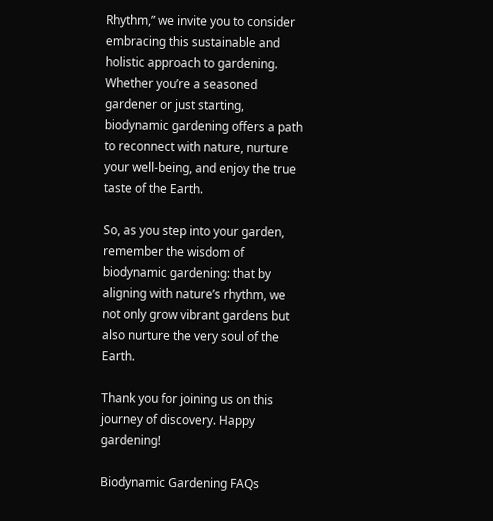Rhythm,” we invite you to consider embracing this sustainable and holistic approach to gardening. Whether you’re a seasoned gardener or just starting, biodynamic gardening offers a path to reconnect with nature, nurture your well-being, and enjoy the true taste of the Earth.

So, as you step into your garden, remember the wisdom of biodynamic gardening: that by aligning with nature’s rhythm, we not only grow vibrant gardens but also nurture the very soul of the Earth.

Thank you for joining us on this journey of discovery. Happy gardening!

Biodynamic Gardening FAQs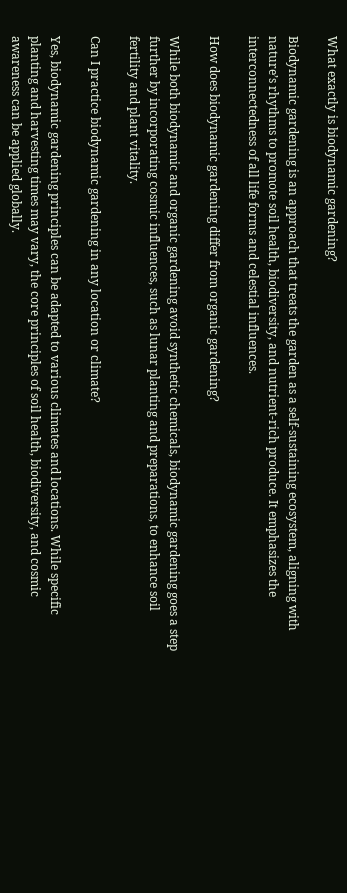What exactly is biodynamic gardening?

Biodynamic gardening is an approach that treats the garden as a self-sustaining ecosystem, aligning with nature’s rhythms to promote soil health, biodiversity, and nutrient-rich produce. It emphasizes the interconnectedness of all life forms and celestial influences.

How does biodynamic gardening differ from organic gardening?

While both biodynamic and organic gardening avoid synthetic chemicals, biodynamic gardening goes a step further by incorporating cosmic influences, such as lunar planting and preparations, to enhance soil fertility and plant vitality.

Can I practice biodynamic gardening in any location or climate?

Yes, biodynamic gardening principles can be adapted to various climates and locations. While specific planting and harvesting times may vary, the core principles of soil health, biodiversity, and cosmic awareness can be applied globally.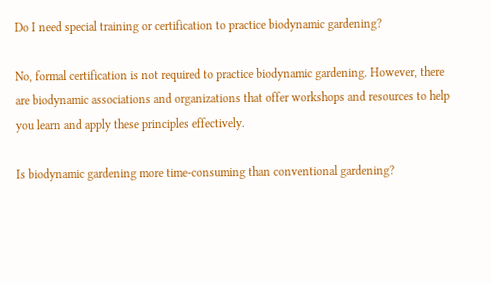Do I need special training or certification to practice biodynamic gardening?

No, formal certification is not required to practice biodynamic gardening. However, there are biodynamic associations and organizations that offer workshops and resources to help you learn and apply these principles effectively.

Is biodynamic gardening more time-consuming than conventional gardening?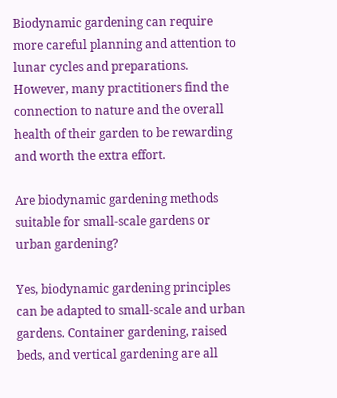Biodynamic gardening can require more careful planning and attention to lunar cycles and preparations. However, many practitioners find the connection to nature and the overall health of their garden to be rewarding and worth the extra effort.

Are biodynamic gardening methods suitable for small-scale gardens or urban gardening?

Yes, biodynamic gardening principles can be adapted to small-scale and urban gardens. Container gardening, raised beds, and vertical gardening are all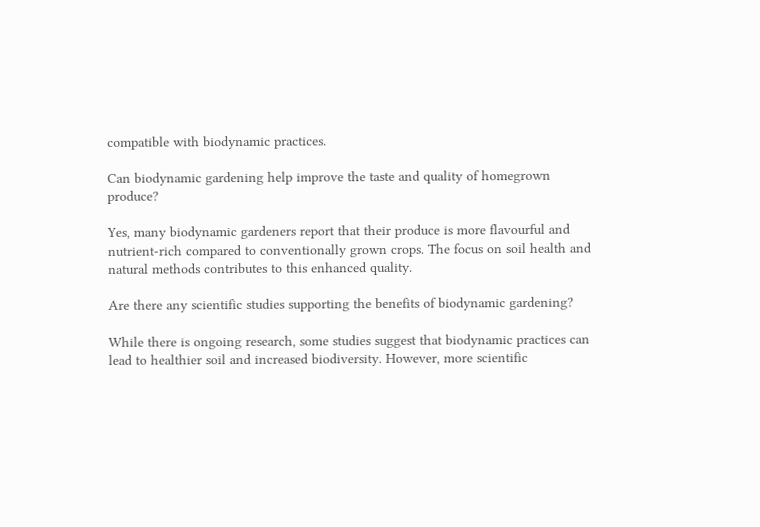compatible with biodynamic practices.

Can biodynamic gardening help improve the taste and quality of homegrown produce?

Yes, many biodynamic gardeners report that their produce is more flavourful and nutrient-rich compared to conventionally grown crops. The focus on soil health and natural methods contributes to this enhanced quality.

Are there any scientific studies supporting the benefits of biodynamic gardening?

While there is ongoing research, some studies suggest that biodynamic practices can lead to healthier soil and increased biodiversity. However, more scientific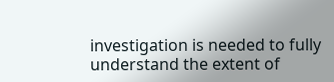investigation is needed to fully understand the extent of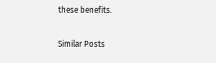these benefits.

Similar Posts